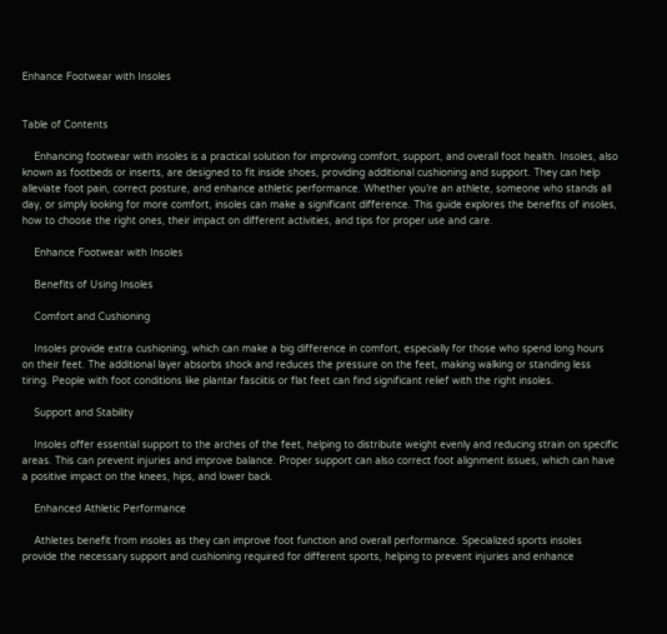Enhance Footwear with Insoles


Table of Contents

    Enhancing footwear with insoles is a practical solution for improving comfort, support, and overall foot health. Insoles, also known as footbeds or inserts, are designed to fit inside shoes, providing additional cushioning and support. They can help alleviate foot pain, correct posture, and enhance athletic performance. Whether you’re an athlete, someone who stands all day, or simply looking for more comfort, insoles can make a significant difference. This guide explores the benefits of insoles, how to choose the right ones, their impact on different activities, and tips for proper use and care.

    Enhance Footwear with Insoles

    Benefits of Using Insoles

    Comfort and Cushioning

    Insoles provide extra cushioning, which can make a big difference in comfort, especially for those who spend long hours on their feet. The additional layer absorbs shock and reduces the pressure on the feet, making walking or standing less tiring. People with foot conditions like plantar fasciitis or flat feet can find significant relief with the right insoles.

    Support and Stability

    Insoles offer essential support to the arches of the feet, helping to distribute weight evenly and reducing strain on specific areas. This can prevent injuries and improve balance. Proper support can also correct foot alignment issues, which can have a positive impact on the knees, hips, and lower back.

    Enhanced Athletic Performance

    Athletes benefit from insoles as they can improve foot function and overall performance. Specialized sports insoles provide the necessary support and cushioning required for different sports, helping to prevent injuries and enhance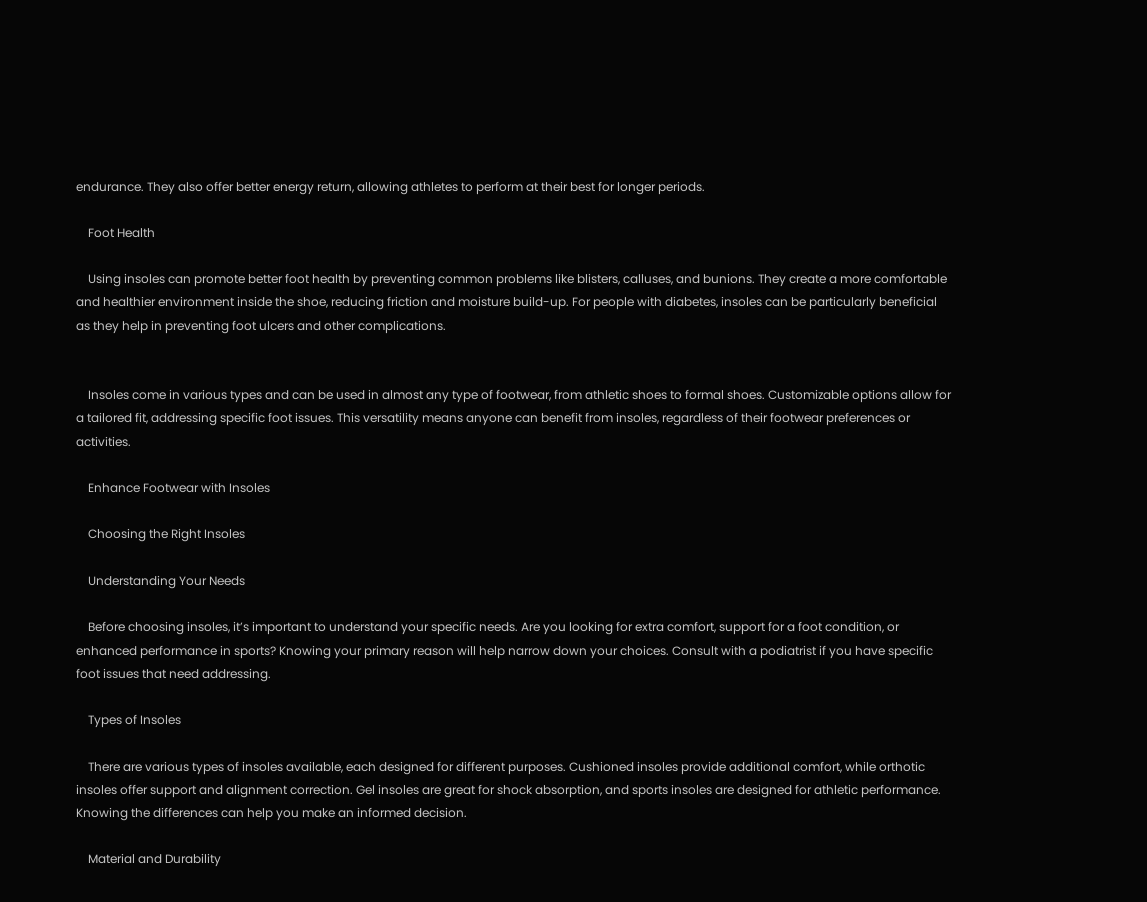endurance. They also offer better energy return, allowing athletes to perform at their best for longer periods.

    Foot Health

    Using insoles can promote better foot health by preventing common problems like blisters, calluses, and bunions. They create a more comfortable and healthier environment inside the shoe, reducing friction and moisture build-up. For people with diabetes, insoles can be particularly beneficial as they help in preventing foot ulcers and other complications.


    Insoles come in various types and can be used in almost any type of footwear, from athletic shoes to formal shoes. Customizable options allow for a tailored fit, addressing specific foot issues. This versatility means anyone can benefit from insoles, regardless of their footwear preferences or activities.

    Enhance Footwear with Insoles

    Choosing the Right Insoles

    Understanding Your Needs

    Before choosing insoles, it’s important to understand your specific needs. Are you looking for extra comfort, support for a foot condition, or enhanced performance in sports? Knowing your primary reason will help narrow down your choices. Consult with a podiatrist if you have specific foot issues that need addressing.

    Types of Insoles

    There are various types of insoles available, each designed for different purposes. Cushioned insoles provide additional comfort, while orthotic insoles offer support and alignment correction. Gel insoles are great for shock absorption, and sports insoles are designed for athletic performance. Knowing the differences can help you make an informed decision.

    Material and Durability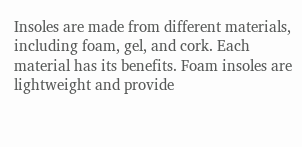Insoles are made from different materials, including foam, gel, and cork. Each material has its benefits. Foam insoles are lightweight and provide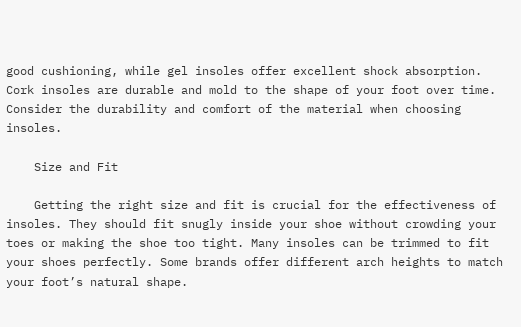good cushioning, while gel insoles offer excellent shock absorption. Cork insoles are durable and mold to the shape of your foot over time. Consider the durability and comfort of the material when choosing insoles.

    Size and Fit

    Getting the right size and fit is crucial for the effectiveness of insoles. They should fit snugly inside your shoe without crowding your toes or making the shoe too tight. Many insoles can be trimmed to fit your shoes perfectly. Some brands offer different arch heights to match your foot’s natural shape.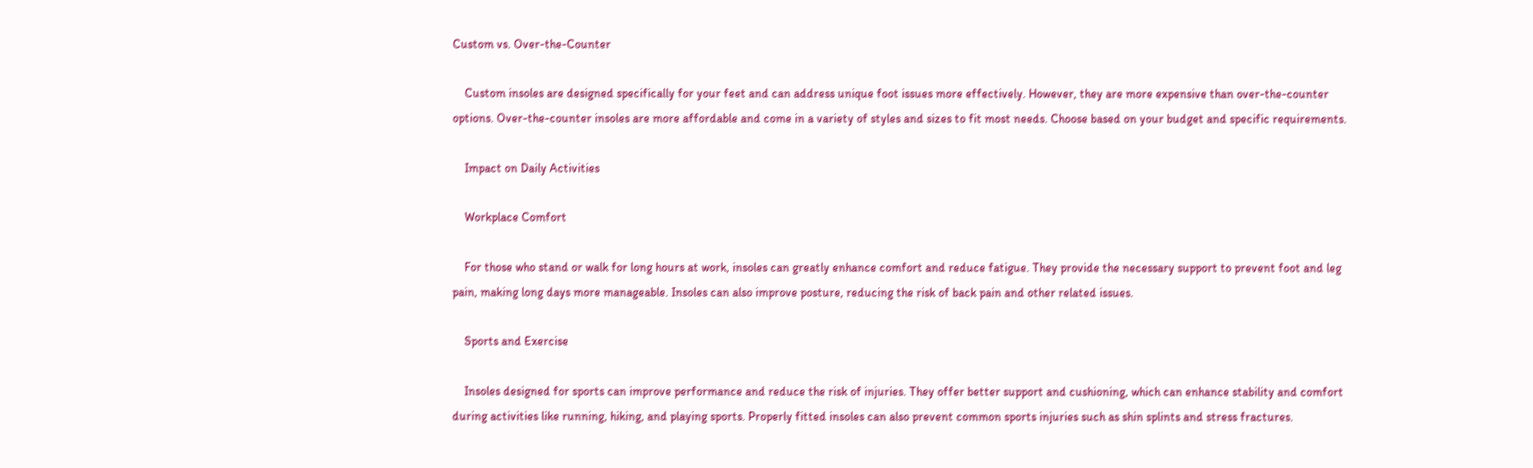Custom vs. Over-the-Counter

    Custom insoles are designed specifically for your feet and can address unique foot issues more effectively. However, they are more expensive than over-the-counter options. Over-the-counter insoles are more affordable and come in a variety of styles and sizes to fit most needs. Choose based on your budget and specific requirements.

    Impact on Daily Activities

    Workplace Comfort

    For those who stand or walk for long hours at work, insoles can greatly enhance comfort and reduce fatigue. They provide the necessary support to prevent foot and leg pain, making long days more manageable. Insoles can also improve posture, reducing the risk of back pain and other related issues.

    Sports and Exercise

    Insoles designed for sports can improve performance and reduce the risk of injuries. They offer better support and cushioning, which can enhance stability and comfort during activities like running, hiking, and playing sports. Properly fitted insoles can also prevent common sports injuries such as shin splints and stress fractures.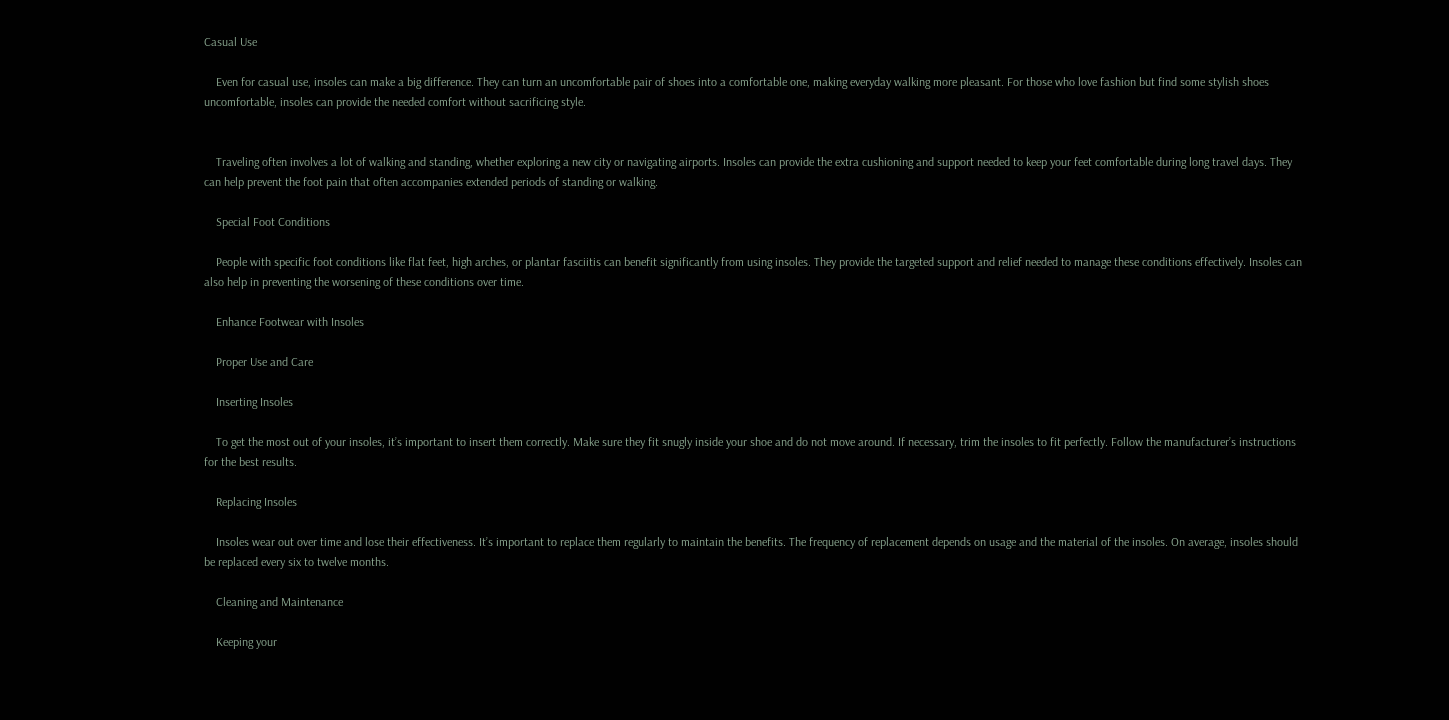Casual Use

    Even for casual use, insoles can make a big difference. They can turn an uncomfortable pair of shoes into a comfortable one, making everyday walking more pleasant. For those who love fashion but find some stylish shoes uncomfortable, insoles can provide the needed comfort without sacrificing style.


    Traveling often involves a lot of walking and standing, whether exploring a new city or navigating airports. Insoles can provide the extra cushioning and support needed to keep your feet comfortable during long travel days. They can help prevent the foot pain that often accompanies extended periods of standing or walking.

    Special Foot Conditions

    People with specific foot conditions like flat feet, high arches, or plantar fasciitis can benefit significantly from using insoles. They provide the targeted support and relief needed to manage these conditions effectively. Insoles can also help in preventing the worsening of these conditions over time.

    Enhance Footwear with Insoles

    Proper Use and Care

    Inserting Insoles

    To get the most out of your insoles, it’s important to insert them correctly. Make sure they fit snugly inside your shoe and do not move around. If necessary, trim the insoles to fit perfectly. Follow the manufacturer’s instructions for the best results.

    Replacing Insoles

    Insoles wear out over time and lose their effectiveness. It’s important to replace them regularly to maintain the benefits. The frequency of replacement depends on usage and the material of the insoles. On average, insoles should be replaced every six to twelve months.

    Cleaning and Maintenance

    Keeping your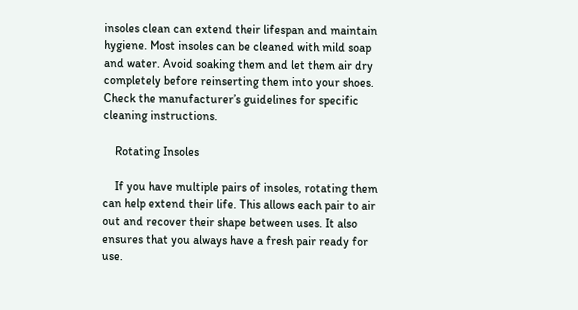insoles clean can extend their lifespan and maintain hygiene. Most insoles can be cleaned with mild soap and water. Avoid soaking them and let them air dry completely before reinserting them into your shoes. Check the manufacturer’s guidelines for specific cleaning instructions.

    Rotating Insoles

    If you have multiple pairs of insoles, rotating them can help extend their life. This allows each pair to air out and recover their shape between uses. It also ensures that you always have a fresh pair ready for use.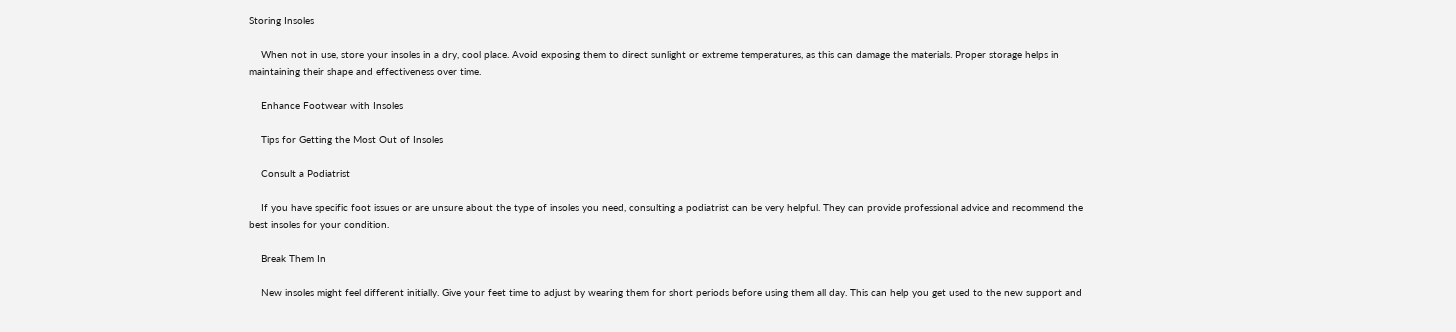Storing Insoles

    When not in use, store your insoles in a dry, cool place. Avoid exposing them to direct sunlight or extreme temperatures, as this can damage the materials. Proper storage helps in maintaining their shape and effectiveness over time.

    Enhance Footwear with Insoles

    Tips for Getting the Most Out of Insoles

    Consult a Podiatrist

    If you have specific foot issues or are unsure about the type of insoles you need, consulting a podiatrist can be very helpful. They can provide professional advice and recommend the best insoles for your condition.

    Break Them In

    New insoles might feel different initially. Give your feet time to adjust by wearing them for short periods before using them all day. This can help you get used to the new support and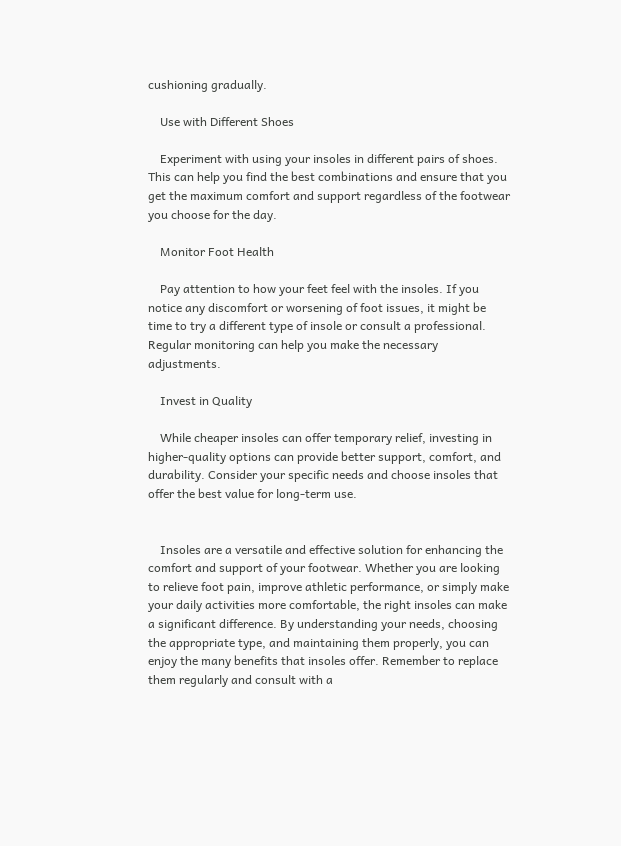cushioning gradually.

    Use with Different Shoes

    Experiment with using your insoles in different pairs of shoes. This can help you find the best combinations and ensure that you get the maximum comfort and support regardless of the footwear you choose for the day.

    Monitor Foot Health

    Pay attention to how your feet feel with the insoles. If you notice any discomfort or worsening of foot issues, it might be time to try a different type of insole or consult a professional. Regular monitoring can help you make the necessary adjustments.

    Invest in Quality

    While cheaper insoles can offer temporary relief, investing in higher-quality options can provide better support, comfort, and durability. Consider your specific needs and choose insoles that offer the best value for long-term use.


    Insoles are a versatile and effective solution for enhancing the comfort and support of your footwear. Whether you are looking to relieve foot pain, improve athletic performance, or simply make your daily activities more comfortable, the right insoles can make a significant difference. By understanding your needs, choosing the appropriate type, and maintaining them properly, you can enjoy the many benefits that insoles offer. Remember to replace them regularly and consult with a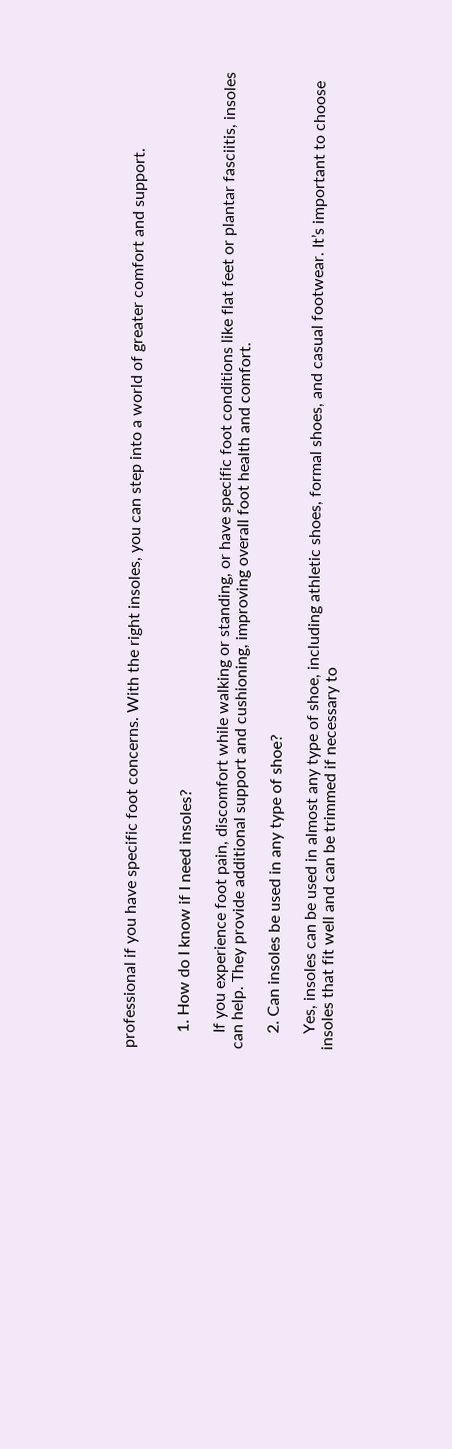professional if you have specific foot concerns. With the right insoles, you can step into a world of greater comfort and support.


    1. How do I know if I need insoles?

    If you experience foot pain, discomfort while walking or standing, or have specific foot conditions like flat feet or plantar fasciitis, insoles can help. They provide additional support and cushioning, improving overall foot health and comfort.

    2. Can insoles be used in any type of shoe?

    Yes, insoles can be used in almost any type of shoe, including athletic shoes, formal shoes, and casual footwear. It’s important to choose insoles that fit well and can be trimmed if necessary to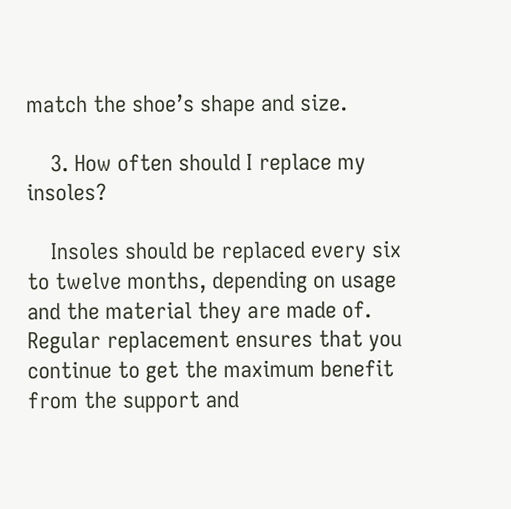match the shoe’s shape and size.

    3. How often should I replace my insoles?

    Insoles should be replaced every six to twelve months, depending on usage and the material they are made of. Regular replacement ensures that you continue to get the maximum benefit from the support and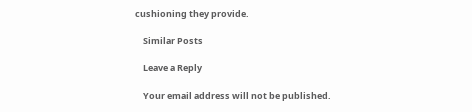cushioning they provide.

    Similar Posts

    Leave a Reply

    Your email address will not be published.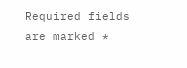Required fields are marked *